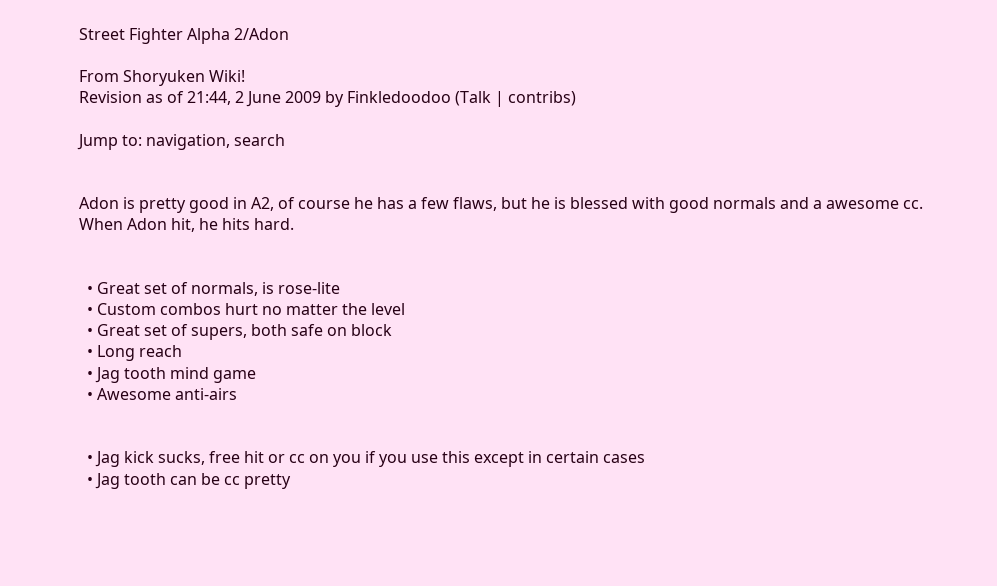Street Fighter Alpha 2/Adon

From Shoryuken Wiki!
Revision as of 21:44, 2 June 2009 by Finkledoodoo (Talk | contribs)

Jump to: navigation, search


Adon is pretty good in A2, of course he has a few flaws, but he is blessed with good normals and a awesome cc. When Adon hit, he hits hard.


  • Great set of normals, is rose-lite
  • Custom combos hurt no matter the level
  • Great set of supers, both safe on block
  • Long reach
  • Jag tooth mind game
  • Awesome anti-airs


  • Jag kick sucks, free hit or cc on you if you use this except in certain cases
  • Jag tooth can be cc pretty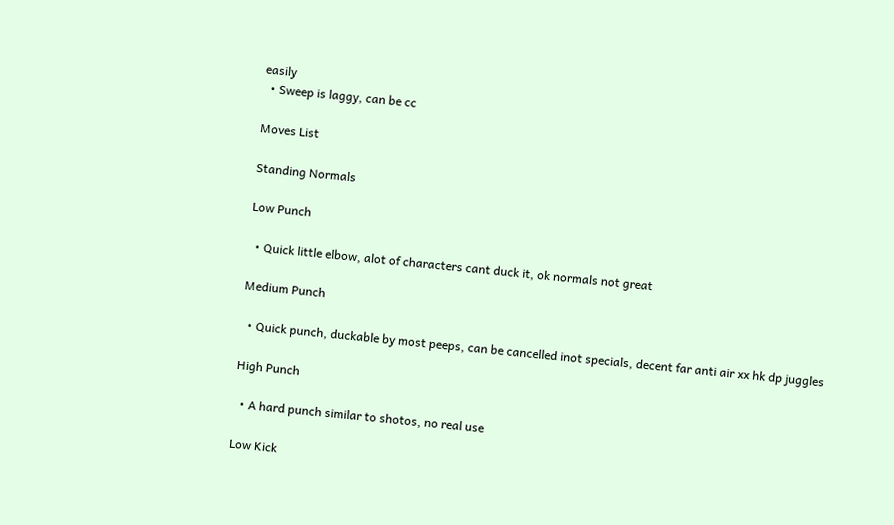easily
  • Sweep is laggy, can be cc

Moves List

Standing Normals

Low Punch

  • Quick little elbow, alot of characters cant duck it, ok normals not great

Medium Punch

  • Quick punch, duckable by most peeps, can be cancelled inot specials, decent far anti air xx hk dp juggles

High Punch

  • A hard punch similar to shotos, no real use

Low Kick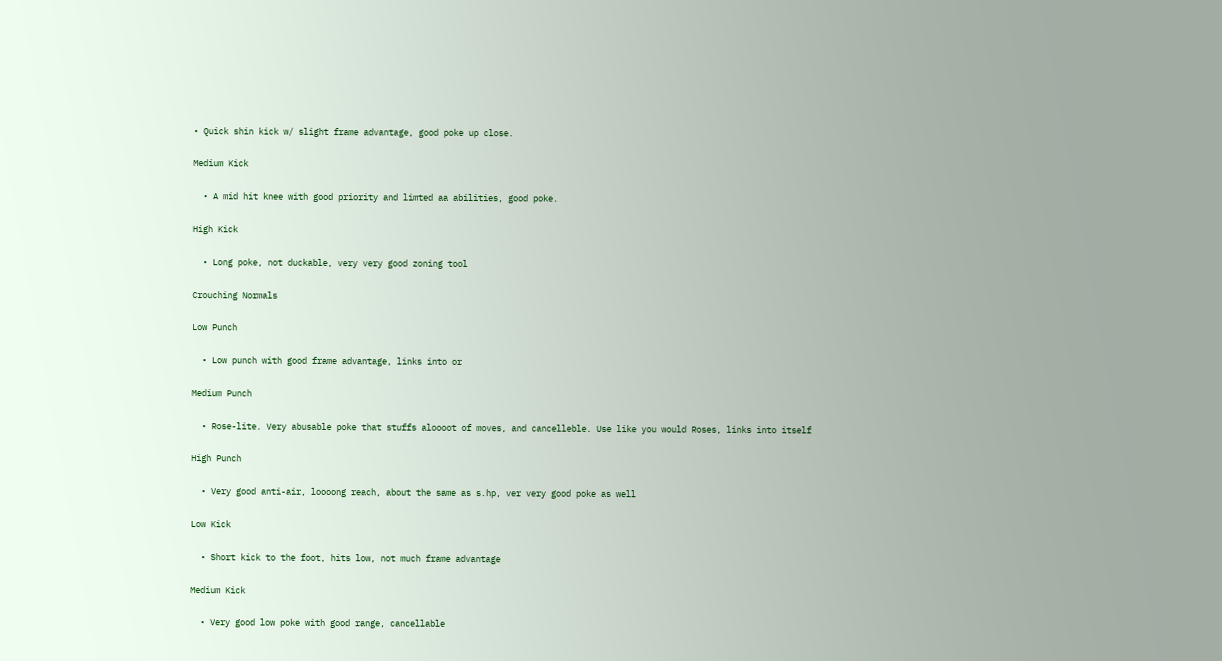• Quick shin kick w/ slight frame advantage, good poke up close.

Medium Kick

  • A mid hit knee with good priority and limted aa abilities, good poke.

High Kick

  • Long poke, not duckable, very very good zoning tool

Crouching Normals

Low Punch

  • Low punch with good frame advantage, links into or

Medium Punch

  • Rose-lite. Very abusable poke that stuffs aloooot of moves, and cancelleble. Use like you would Roses, links into itself

High Punch

  • Very good anti-air, loooong reach, about the same as s.hp, ver very good poke as well

Low Kick

  • Short kick to the foot, hits low, not much frame advantage

Medium Kick

  • Very good low poke with good range, cancellable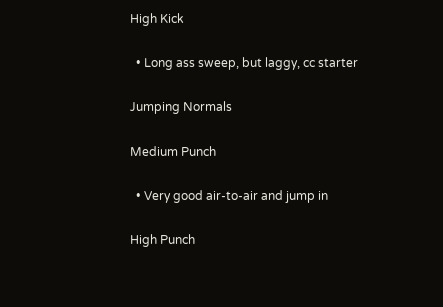High Kick

  • Long ass sweep, but laggy, cc starter

Jumping Normals

Medium Punch

  • Very good air-to-air and jump in

High Punch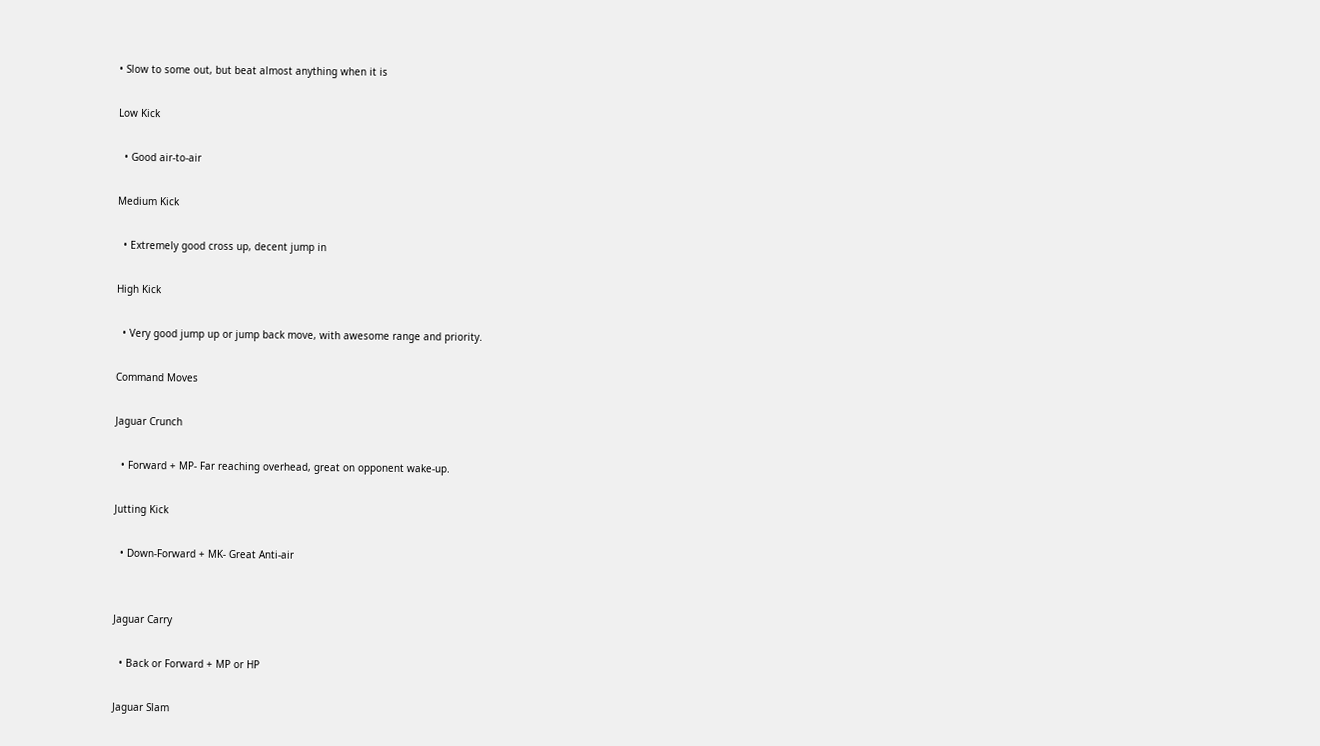• Slow to some out, but beat almost anything when it is

Low Kick

  • Good air-to-air

Medium Kick

  • Extremely good cross up, decent jump in

High Kick

  • Very good jump up or jump back move, with awesome range and priority.

Command Moves

Jaguar Crunch

  • Forward + MP- Far reaching overhead, great on opponent wake-up.

Jutting Kick

  • Down-Forward + MK- Great Anti-air


Jaguar Carry

  • Back or Forward + MP or HP

Jaguar Slam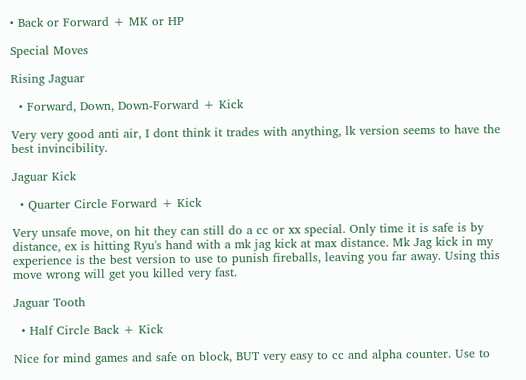• Back or Forward + MK or HP

Special Moves

Rising Jaguar

  • Forward, Down, Down-Forward + Kick

Very very good anti air, I dont think it trades with anything, lk version seems to have the best invincibility.

Jaguar Kick

  • Quarter Circle Forward + Kick

Very unsafe move, on hit they can still do a cc or xx special. Only time it is safe is by distance, ex is hitting Ryu's hand with a mk jag kick at max distance. Mk Jag kick in my experience is the best version to use to punish fireballs, leaving you far away. Using this move wrong will get you killed very fast.

Jaguar Tooth

  • Half Circle Back + Kick

Nice for mind games and safe on block, BUT very easy to cc and alpha counter. Use to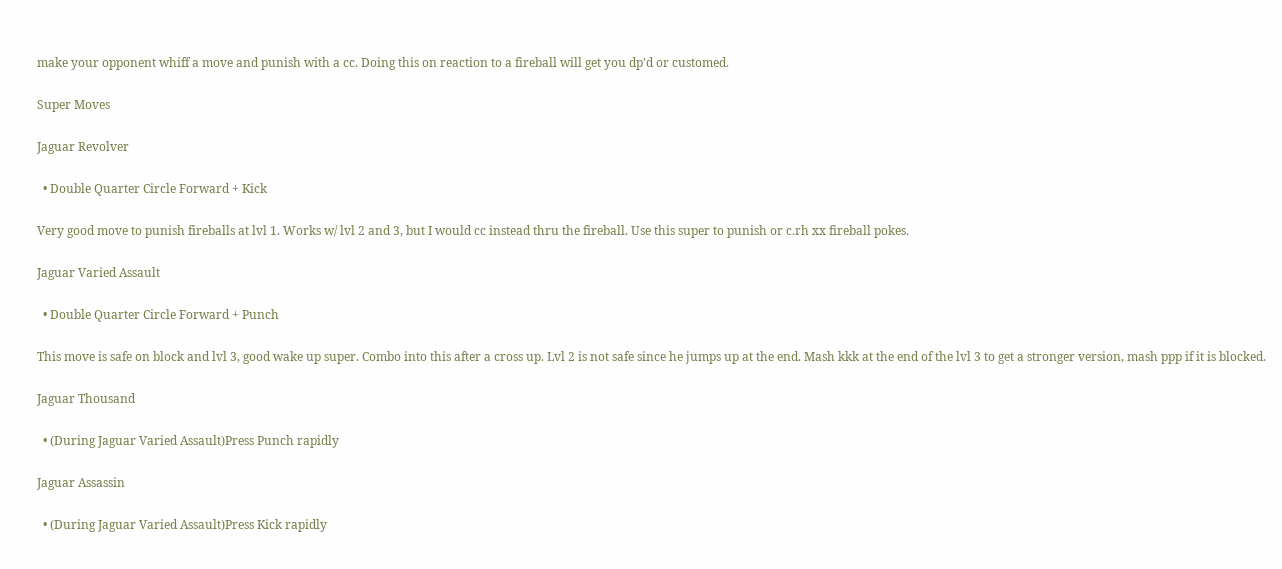make your opponent whiff a move and punish with a cc. Doing this on reaction to a fireball will get you dp'd or customed.

Super Moves

Jaguar Revolver

  • Double Quarter Circle Forward + Kick

Very good move to punish fireballs at lvl 1. Works w/ lvl 2 and 3, but I would cc instead thru the fireball. Use this super to punish or c.rh xx fireball pokes.

Jaguar Varied Assault

  • Double Quarter Circle Forward + Punch

This move is safe on block and lvl 3, good wake up super. Combo into this after a cross up. Lvl 2 is not safe since he jumps up at the end. Mash kkk at the end of the lvl 3 to get a stronger version, mash ppp if it is blocked.

Jaguar Thousand

  • (During Jaguar Varied Assault)Press Punch rapidly

Jaguar Assassin

  • (During Jaguar Varied Assault)Press Kick rapidly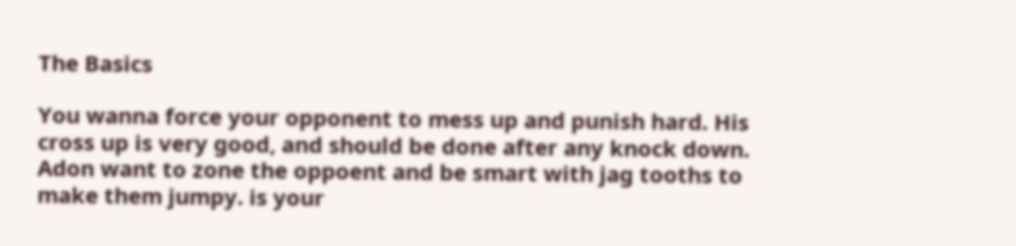The Basics

You wanna force your opponent to mess up and punish hard. His cross up is very good, and should be done after any knock down. Adon want to zone the oppoent and be smart with jag tooths to make them jumpy. is your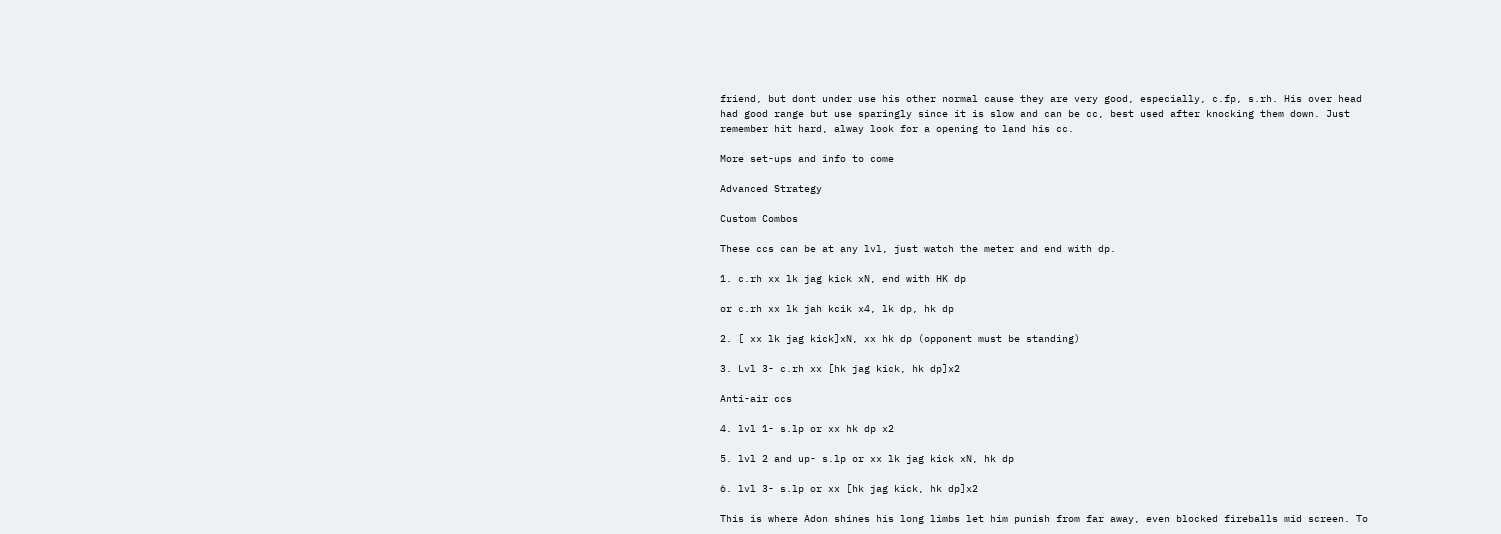friend, but dont under use his other normal cause they are very good, especially, c.fp, s.rh. His over head had good range but use sparingly since it is slow and can be cc, best used after knocking them down. Just remember hit hard, alway look for a opening to land his cc.

More set-ups and info to come

Advanced Strategy

Custom Combos

These ccs can be at any lvl, just watch the meter and end with dp.

1. c.rh xx lk jag kick xN, end with HK dp

or c.rh xx lk jah kcik x4, lk dp, hk dp

2. [ xx lk jag kick]xN, xx hk dp (opponent must be standing)

3. Lvl 3- c.rh xx [hk jag kick, hk dp]x2

Anti-air ccs

4. lvl 1- s.lp or xx hk dp x2

5. lvl 2 and up- s.lp or xx lk jag kick xN, hk dp

6. lvl 3- s.lp or xx [hk jag kick, hk dp]x2

This is where Adon shines his long limbs let him punish from far away, even blocked fireballs mid screen. To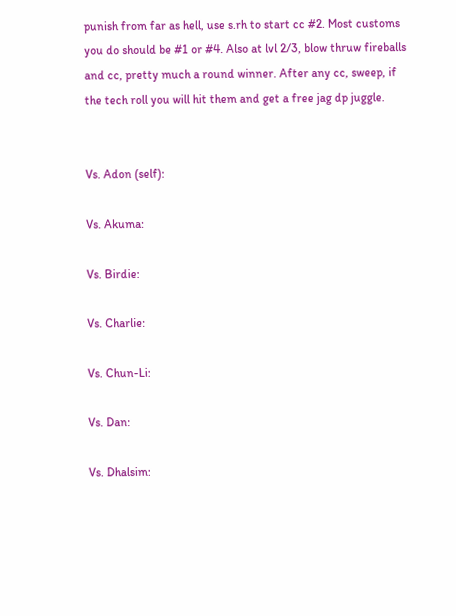punish from far as hell, use s.rh to start cc #2. Most customs you do should be #1 or #4. Also at lvl 2/3, blow thruw fireballs and cc, pretty much a round winner. After any cc, sweep, if the tech roll you will hit them and get a free jag dp juggle.


Vs. Adon (self):

Vs. Akuma:

Vs. Birdie:

Vs. Charlie:

Vs. Chun-Li:

Vs. Dan:

Vs. Dhalsim: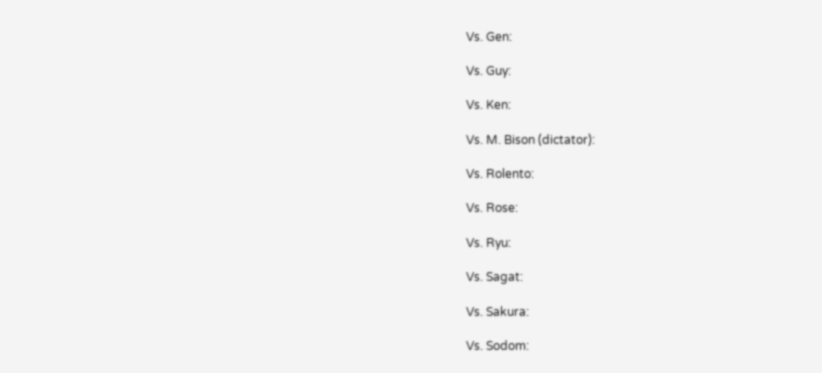Vs. Gen:

Vs. Guy:

Vs. Ken:

Vs. M. Bison (dictator):

Vs. Rolento:

Vs. Rose:

Vs. Ryu:

Vs. Sagat:

Vs. Sakura:

Vs. Sodom: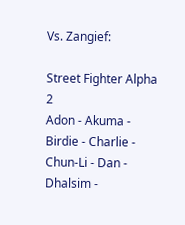Vs. Zangief:

Street Fighter Alpha 2
Adon - Akuma - Birdie - Charlie - Chun-Li - Dan - Dhalsim -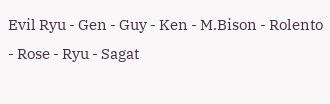Evil Ryu - Gen - Guy - Ken - M.Bison - Rolento - Rose - Ryu - Sagat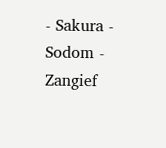- Sakura - Sodom - Zangief